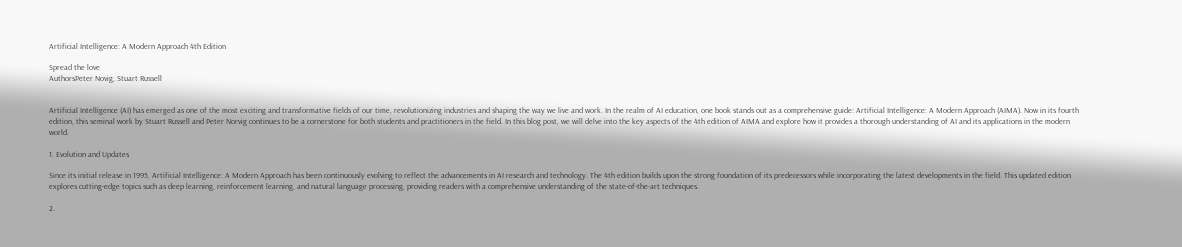Artificial Intelligence: A Modern Approach 4th Edition

Spread the love
AuthorsPeter Novig, Stuart Russell


Artificial Intelligence (AI) has emerged as one of the most exciting and transformative fields of our time, revolutionizing industries and shaping the way we live and work. In the realm of AI education, one book stands out as a comprehensive guide: Artificial Intelligence: A Modern Approach (AIMA). Now in its fourth edition, this seminal work by Stuart Russell and Peter Norvig continues to be a cornerstone for both students and practitioners in the field. In this blog post, we will delve into the key aspects of the 4th edition of AIMA and explore how it provides a thorough understanding of AI and its applications in the modern world.

1. Evolution and Updates

Since its initial release in 1995, Artificial Intelligence: A Modern Approach has been continuously evolving to reflect the advancements in AI research and technology. The 4th edition builds upon the strong foundation of its predecessors while incorporating the latest developments in the field. This updated edition explores cutting-edge topics such as deep learning, reinforcement learning, and natural language processing, providing readers with a comprehensive understanding of the state-of-the-art techniques.

2.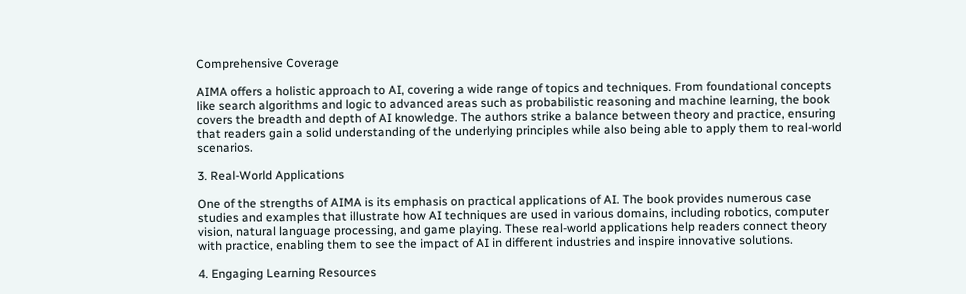Comprehensive Coverage

AIMA offers a holistic approach to AI, covering a wide range of topics and techniques. From foundational concepts like search algorithms and logic to advanced areas such as probabilistic reasoning and machine learning, the book covers the breadth and depth of AI knowledge. The authors strike a balance between theory and practice, ensuring that readers gain a solid understanding of the underlying principles while also being able to apply them to real-world scenarios.

3. Real-World Applications

One of the strengths of AIMA is its emphasis on practical applications of AI. The book provides numerous case studies and examples that illustrate how AI techniques are used in various domains, including robotics, computer vision, natural language processing, and game playing. These real-world applications help readers connect theory with practice, enabling them to see the impact of AI in different industries and inspire innovative solutions.

4. Engaging Learning Resources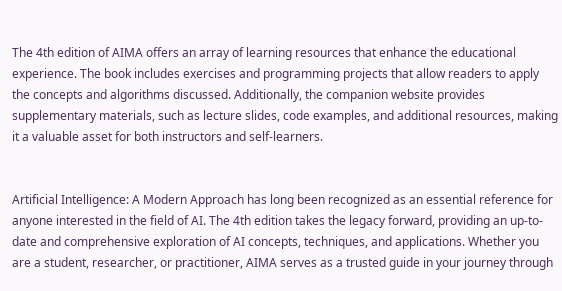The 4th edition of AIMA offers an array of learning resources that enhance the educational experience. The book includes exercises and programming projects that allow readers to apply the concepts and algorithms discussed. Additionally, the companion website provides supplementary materials, such as lecture slides, code examples, and additional resources, making it a valuable asset for both instructors and self-learners.


Artificial Intelligence: A Modern Approach has long been recognized as an essential reference for anyone interested in the field of AI. The 4th edition takes the legacy forward, providing an up-to-date and comprehensive exploration of AI concepts, techniques, and applications. Whether you are a student, researcher, or practitioner, AIMA serves as a trusted guide in your journey through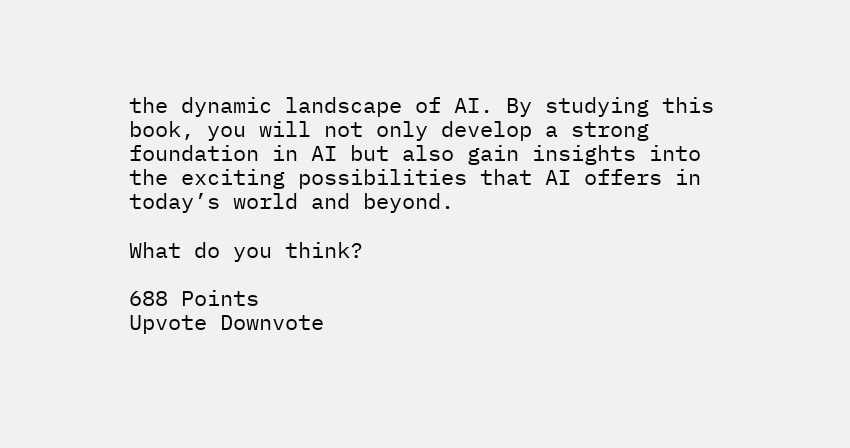the dynamic landscape of AI. By studying this book, you will not only develop a strong foundation in AI but also gain insights into the exciting possibilities that AI offers in today’s world and beyond.

What do you think?

688 Points
Upvote Downvote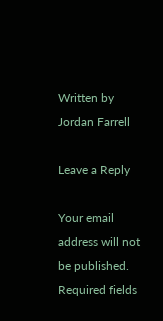Written by Jordan Farrell

Leave a Reply

Your email address will not be published. Required fields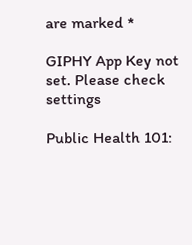are marked *

GIPHY App Key not set. Please check settings

Public Health 101: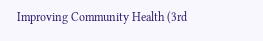Improving Community Health (3rd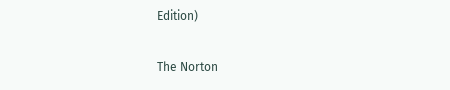Edition)

The Norton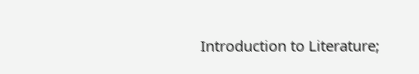Introduction to Literature;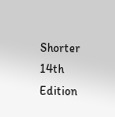Shorter 14th Edition